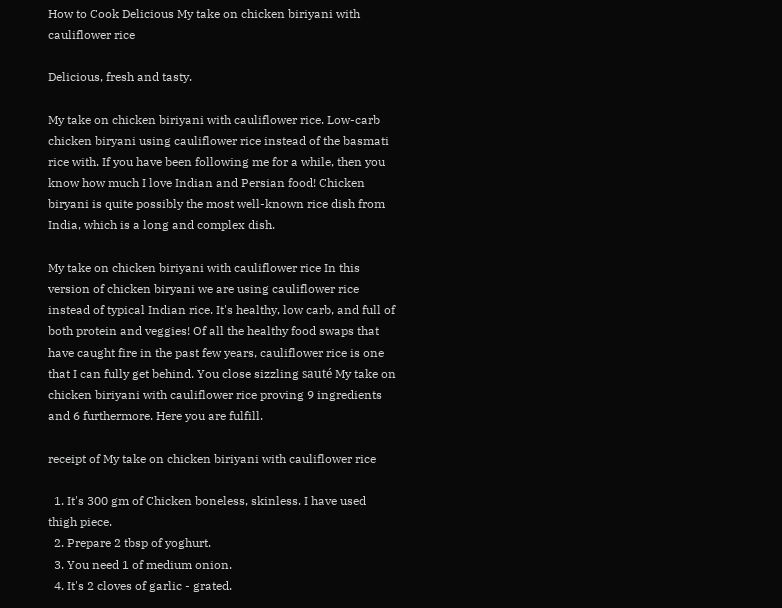How to Cook Delicious My take on chicken biriyani with cauliflower rice

Delicious, fresh and tasty.

My take on chicken biriyani with cauliflower rice. Low-carb chicken biryani using cauliflower rice instead of the basmati rice with. If you have been following me for a while, then you know how much I love Indian and Persian food! Chicken biryani is quite possibly the most well-known rice dish from India, which is a long and complex dish.

My take on chicken biriyani with cauliflower rice In this version of chicken biryani we are using cauliflower rice instead of typical Indian rice. It's healthy, low carb, and full of both protein and veggies! Of all the healthy food swaps that have caught fire in the past few years, cauliflower rice is one that I can fully get behind. You close sizzling sauté My take on chicken biriyani with cauliflower rice proving 9 ingredients and 6 furthermore. Here you are fulfill.

receipt of My take on chicken biriyani with cauliflower rice

  1. It's 300 gm of Chicken boneless, skinless. I have used thigh piece.
  2. Prepare 2 tbsp of yoghurt.
  3. You need 1 of medium onion.
  4. It's 2 cloves of garlic - grated.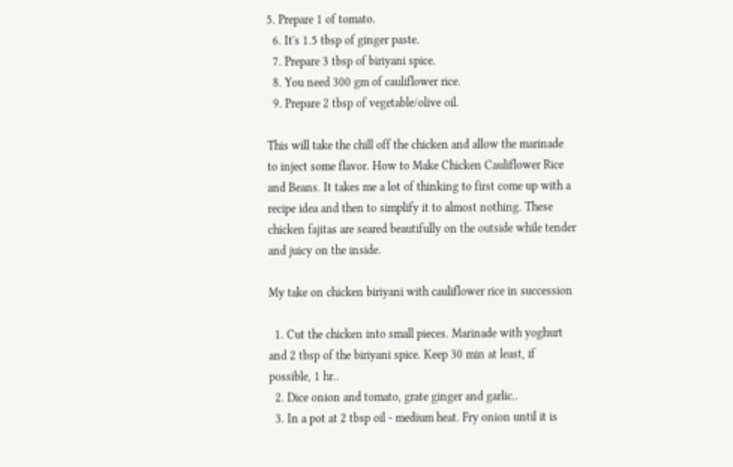5. Prepare 1 of tomato.
  6. It's 1.5 tbsp of ginger paste.
  7. Prepare 3 tbsp of biriyani spice.
  8. You need 300 gm of cauliflower rice.
  9. Prepare 2 tbsp of vegetable/olive oil.

This will take the chill off the chicken and allow the marinade to inject some flavor. How to Make Chicken Cauliflower Rice and Beans. It takes me a lot of thinking to first come up with a recipe idea and then to simplify it to almost nothing. These chicken fajitas are seared beautifully on the outside while tender and juicy on the inside.

My take on chicken biriyani with cauliflower rice in succession

  1. Cut the chicken into small pieces. Marinade with yoghurt and 2 tbsp of the biriyani spice. Keep 30 min at least, if possible, 1 hr..
  2. Dice onion and tomato, grate ginger and garlic..
  3. In a pot at 2 tbsp oil - medium heat. Fry onion until it is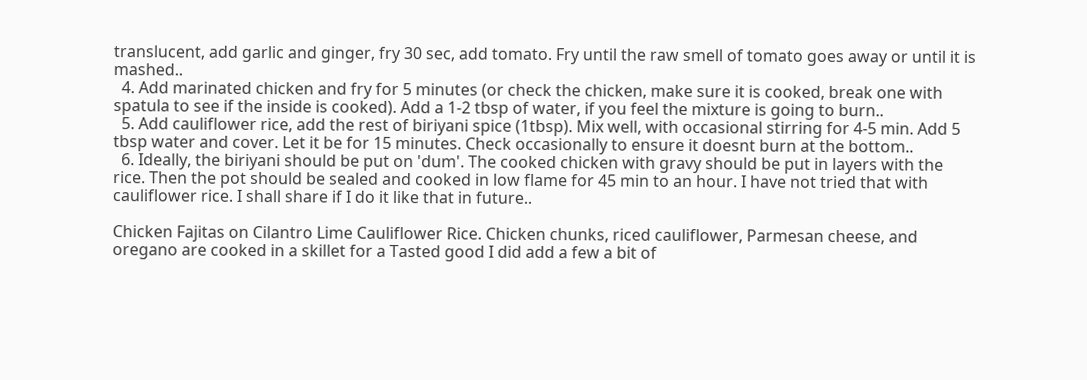translucent, add garlic and ginger, fry 30 sec, add tomato. Fry until the raw smell of tomato goes away or until it is mashed..
  4. Add marinated chicken and fry for 5 minutes (or check the chicken, make sure it is cooked, break one with spatula to see if the inside is cooked). Add a 1-2 tbsp of water, if you feel the mixture is going to burn..
  5. Add cauliflower rice, add the rest of biriyani spice (1tbsp). Mix well, with occasional stirring for 4-5 min. Add 5 tbsp water and cover. Let it be for 15 minutes. Check occasionally to ensure it doesnt burn at the bottom..
  6. Ideally, the biriyani should be put on 'dum'. The cooked chicken with gravy should be put in layers with the rice. Then the pot should be sealed and cooked in low flame for 45 min to an hour. I have not tried that with cauliflower rice. I shall share if I do it like that in future..

Chicken Fajitas on Cilantro Lime Cauliflower Rice. Chicken chunks, riced cauliflower, Parmesan cheese, and oregano are cooked in a skillet for a Tasted good I did add a few a bit of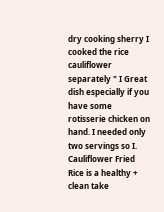dry cooking sherry I cooked the rice cauliflower separately " I Great dish especially if you have some rotisserie chicken on hand. I needed only two servings so I. Cauliflower Fried Rice is a healthy + clean take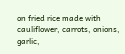on fried rice made with cauliflower, carrots, onions, garlic,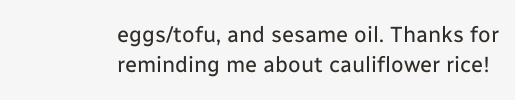eggs/tofu, and sesame oil. Thanks for reminding me about cauliflower rice!